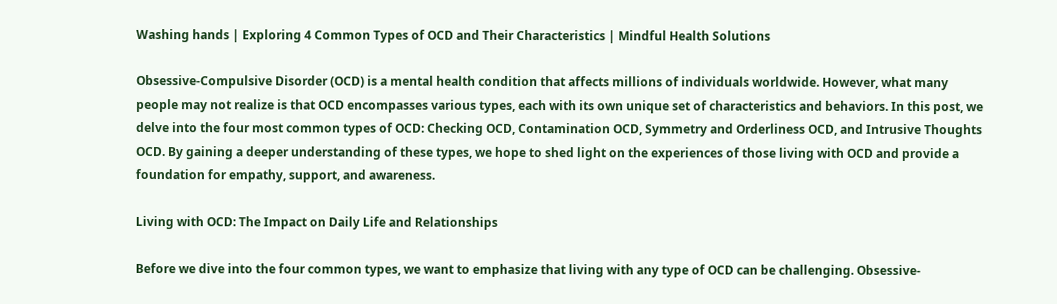Washing hands | Exploring 4 Common Types of OCD and Their Characteristics | Mindful Health Solutions

Obsessive-Compulsive Disorder (OCD) is a mental health condition that affects millions of individuals worldwide. However, what many people may not realize is that OCD encompasses various types, each with its own unique set of characteristics and behaviors. In this post, we delve into the four most common types of OCD: Checking OCD, Contamination OCD, Symmetry and Orderliness OCD, and Intrusive Thoughts OCD. By gaining a deeper understanding of these types, we hope to shed light on the experiences of those living with OCD and provide a foundation for empathy, support, and awareness.

Living with OCD: The Impact on Daily Life and Relationships

Before we dive into the four common types, we want to emphasize that living with any type of OCD can be challenging. Obsessive-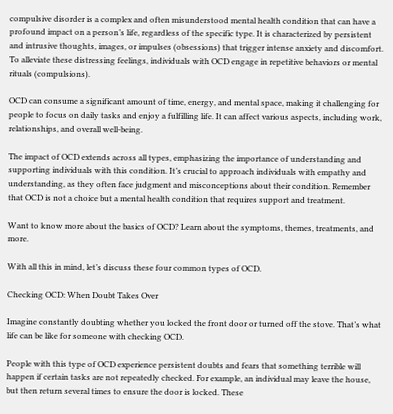compulsive disorder is a complex and often misunderstood mental health condition that can have a profound impact on a person’s life, regardless of the specific type. It is characterized by persistent and intrusive thoughts, images, or impulses (obsessions) that trigger intense anxiety and discomfort. To alleviate these distressing feelings, individuals with OCD engage in repetitive behaviors or mental rituals (compulsions).

OCD can consume a significant amount of time, energy, and mental space, making it challenging for people to focus on daily tasks and enjoy a fulfilling life. It can affect various aspects, including work, relationships, and overall well-being.

The impact of OCD extends across all types, emphasizing the importance of understanding and supporting individuals with this condition. It’s crucial to approach individuals with empathy and understanding, as they often face judgment and misconceptions about their condition. Remember that OCD is not a choice but a mental health condition that requires support and treatment.

Want to know more about the basics of OCD? Learn about the symptoms, themes, treatments, and more.

With all this in mind, let’s discuss these four common types of OCD.

Checking OCD: When Doubt Takes Over

Imagine constantly doubting whether you locked the front door or turned off the stove. That’s what life can be like for someone with checking OCD.

People with this type of OCD experience persistent doubts and fears that something terrible will happen if certain tasks are not repeatedly checked. For example, an individual may leave the house, but then return several times to ensure the door is locked. These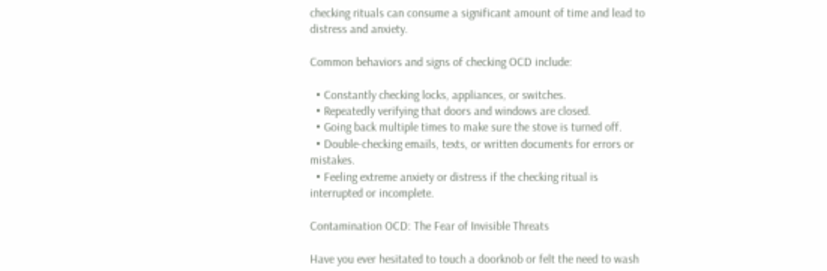checking rituals can consume a significant amount of time and lead to distress and anxiety.

Common behaviors and signs of checking OCD include:

  • Constantly checking locks, appliances, or switches.
  • Repeatedly verifying that doors and windows are closed.
  • Going back multiple times to make sure the stove is turned off.
  • Double-checking emails, texts, or written documents for errors or mistakes.
  • Feeling extreme anxiety or distress if the checking ritual is interrupted or incomplete.

Contamination OCD: The Fear of Invisible Threats

Have you ever hesitated to touch a doorknob or felt the need to wash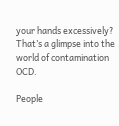your hands excessively? That’s a glimpse into the world of contamination OCD.

People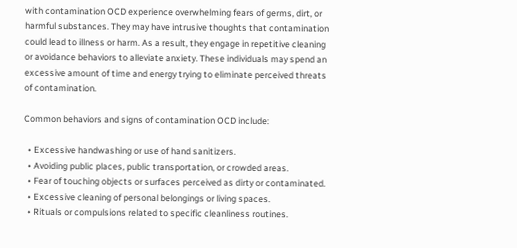with contamination OCD experience overwhelming fears of germs, dirt, or harmful substances. They may have intrusive thoughts that contamination could lead to illness or harm. As a result, they engage in repetitive cleaning or avoidance behaviors to alleviate anxiety. These individuals may spend an excessive amount of time and energy trying to eliminate perceived threats of contamination.

Common behaviors and signs of contamination OCD include:

  • Excessive handwashing or use of hand sanitizers.
  • Avoiding public places, public transportation, or crowded areas.
  • Fear of touching objects or surfaces perceived as dirty or contaminated.
  • Excessive cleaning of personal belongings or living spaces.
  • Rituals or compulsions related to specific cleanliness routines.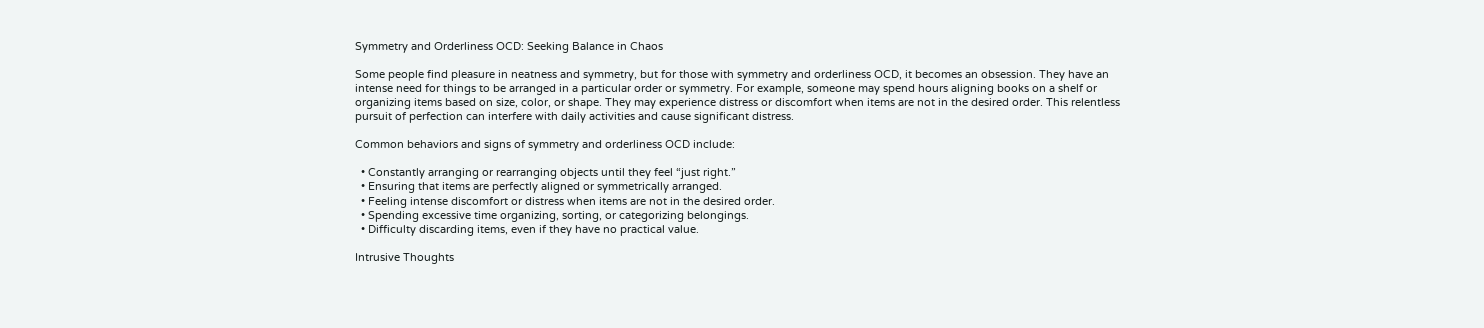Symmetry and Orderliness OCD: Seeking Balance in Chaos

Some people find pleasure in neatness and symmetry, but for those with symmetry and orderliness OCD, it becomes an obsession. They have an intense need for things to be arranged in a particular order or symmetry. For example, someone may spend hours aligning books on a shelf or organizing items based on size, color, or shape. They may experience distress or discomfort when items are not in the desired order. This relentless pursuit of perfection can interfere with daily activities and cause significant distress.

Common behaviors and signs of symmetry and orderliness OCD include:

  • Constantly arranging or rearranging objects until they feel “just right.”
  • Ensuring that items are perfectly aligned or symmetrically arranged.
  • Feeling intense discomfort or distress when items are not in the desired order.
  • Spending excessive time organizing, sorting, or categorizing belongings.
  • Difficulty discarding items, even if they have no practical value.

Intrusive Thoughts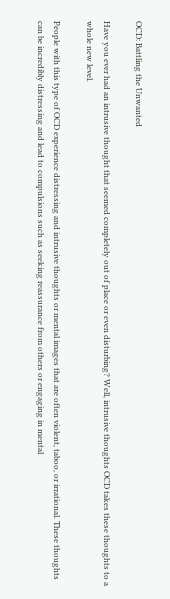OCD: Battling the Unwanted

Have you ever had an intrusive thought that seemed completely out of place or even disturbing? Well, intrusive thoughts OCD takes these thoughts to a whole new level.

People with this type of OCD experience distressing and intrusive thoughts or mental images that are often violent, taboo, or irrational. These thoughts can be incredibly distressing and lead to compulsions such as seeking reassurance from others or engaging in mental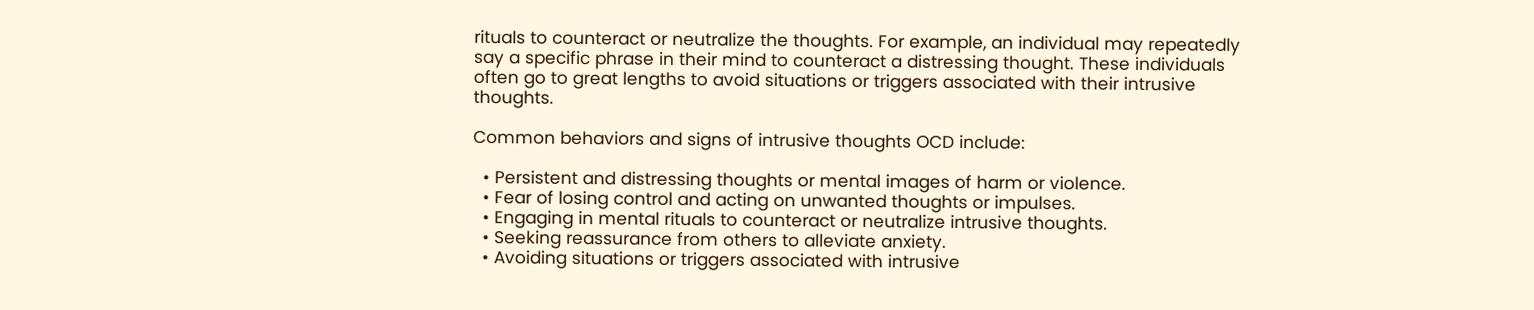rituals to counteract or neutralize the thoughts. For example, an individual may repeatedly say a specific phrase in their mind to counteract a distressing thought. These individuals often go to great lengths to avoid situations or triggers associated with their intrusive thoughts.

Common behaviors and signs of intrusive thoughts OCD include:

  • Persistent and distressing thoughts or mental images of harm or violence.
  • Fear of losing control and acting on unwanted thoughts or impulses.
  • Engaging in mental rituals to counteract or neutralize intrusive thoughts.
  • Seeking reassurance from others to alleviate anxiety.
  • Avoiding situations or triggers associated with intrusive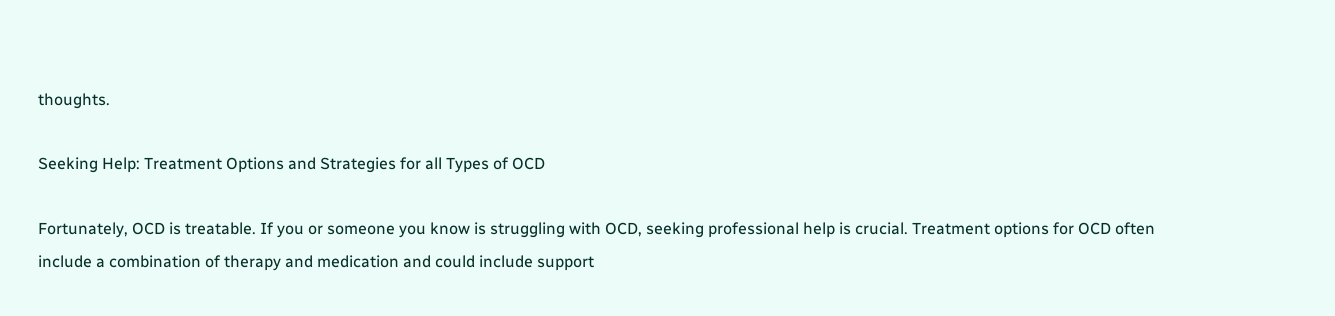thoughts.

Seeking Help: Treatment Options and Strategies for all Types of OCD

Fortunately, OCD is treatable. If you or someone you know is struggling with OCD, seeking professional help is crucial. Treatment options for OCD often include a combination of therapy and medication and could include support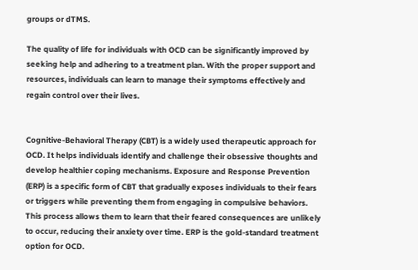groups or dTMS.

The quality of life for individuals with OCD can be significantly improved by seeking help and adhering to a treatment plan. With the proper support and resources, individuals can learn to manage their symptoms effectively and regain control over their lives.


Cognitive-Behavioral Therapy (CBT) is a widely used therapeutic approach for OCD. It helps individuals identify and challenge their obsessive thoughts and develop healthier coping mechanisms. Exposure and Response Prevention (ERP) is a specific form of CBT that gradually exposes individuals to their fears or triggers while preventing them from engaging in compulsive behaviors. This process allows them to learn that their feared consequences are unlikely to occur, reducing their anxiety over time. ERP is the gold-standard treatment option for OCD.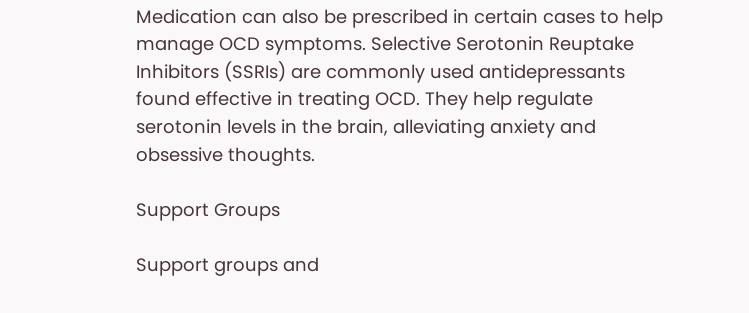Medication can also be prescribed in certain cases to help manage OCD symptoms. Selective Serotonin Reuptake Inhibitors (SSRIs) are commonly used antidepressants found effective in treating OCD. They help regulate serotonin levels in the brain, alleviating anxiety and obsessive thoughts.

Support Groups

Support groups and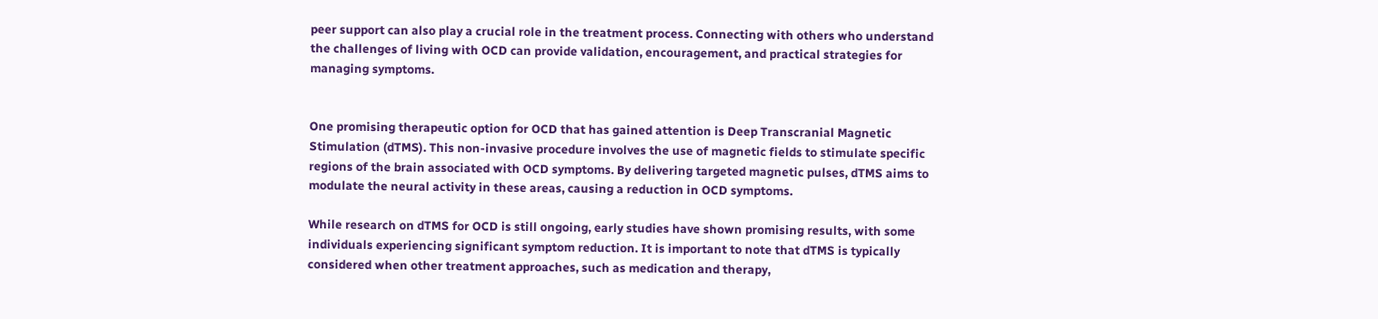peer support can also play a crucial role in the treatment process. Connecting with others who understand the challenges of living with OCD can provide validation, encouragement, and practical strategies for managing symptoms.


One promising therapeutic option for OCD that has gained attention is Deep Transcranial Magnetic Stimulation (dTMS). This non-invasive procedure involves the use of magnetic fields to stimulate specific regions of the brain associated with OCD symptoms. By delivering targeted magnetic pulses, dTMS aims to modulate the neural activity in these areas, causing a reduction in OCD symptoms.

While research on dTMS for OCD is still ongoing, early studies have shown promising results, with some individuals experiencing significant symptom reduction. It is important to note that dTMS is typically considered when other treatment approaches, such as medication and therapy,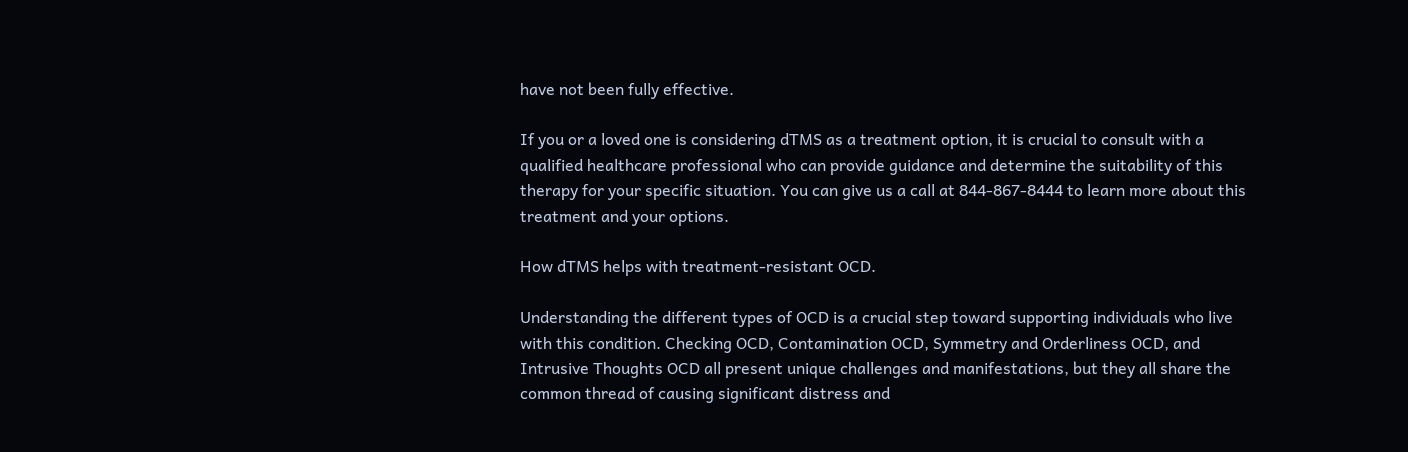have not been fully effective.

If you or a loved one is considering dTMS as a treatment option, it is crucial to consult with a qualified healthcare professional who can provide guidance and determine the suitability of this therapy for your specific situation. You can give us a call at 844-867-8444 to learn more about this treatment and your options.

How dTMS helps with treatment-resistant OCD.

Understanding the different types of OCD is a crucial step toward supporting individuals who live with this condition. Checking OCD, Contamination OCD, Symmetry and Orderliness OCD, and Intrusive Thoughts OCD all present unique challenges and manifestations, but they all share the common thread of causing significant distress and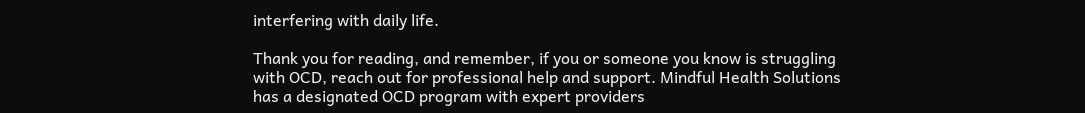interfering with daily life.

Thank you for reading, and remember, if you or someone you know is struggling with OCD, reach out for professional help and support. Mindful Health Solutions has a designated OCD program with expert providers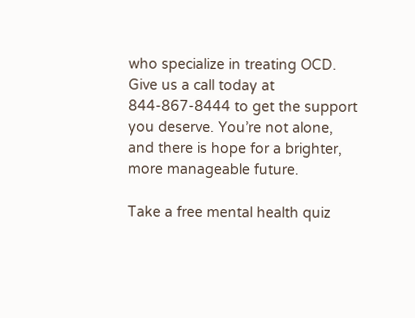who specialize in treating OCD. Give us a call today at 844-867-8444 to get the support you deserve. You’re not alone, and there is hope for a brighter, more manageable future.

Take a free mental health quiz